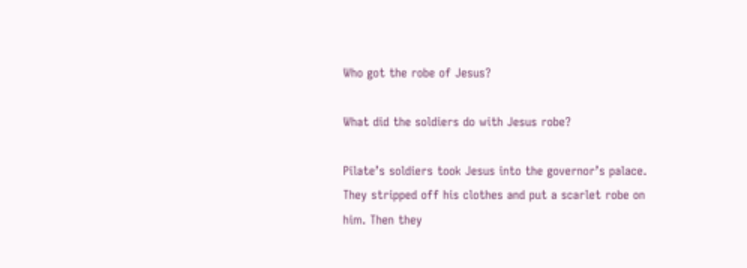Who got the robe of Jesus?

What did the soldiers do with Jesus robe?

Pilate’s soldiers took Jesus into the governor’s palace. They stripped off his clothes and put a scarlet robe on him. Then they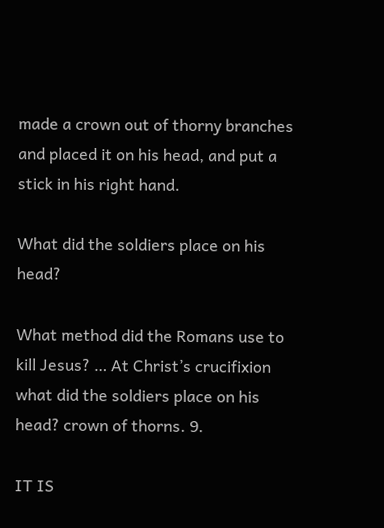made a crown out of thorny branches and placed it on his head, and put a stick in his right hand.

What did the soldiers place on his head?

What method did the Romans use to kill Jesus? … At Christ’s crucifixion what did the soldiers place on his head? crown of thorns. 9.

IT IS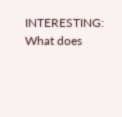INTERESTING:  What does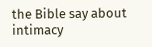the Bible say about intimacy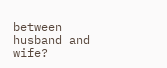between husband and wife?